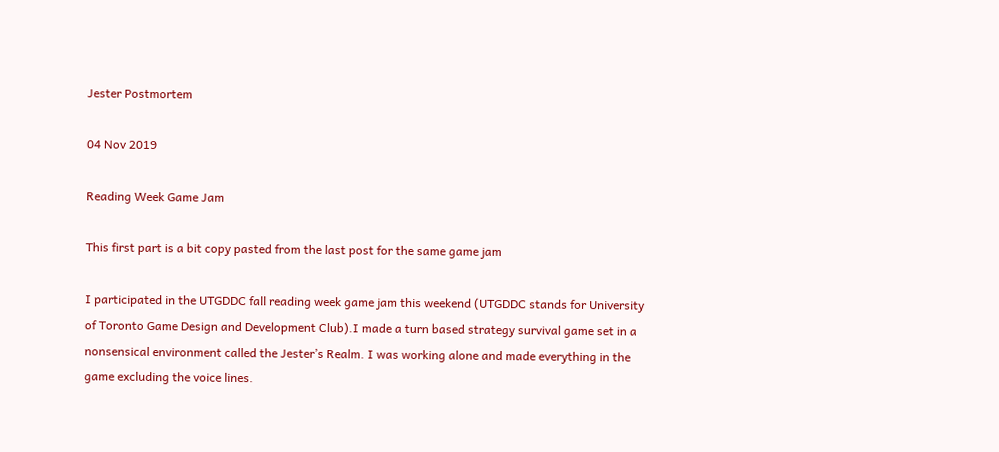Jester Postmortem

04 Nov 2019

Reading Week Game Jam

This first part is a bit copy pasted from the last post for the same game jam

I participated in the UTGDDC fall reading week game jam this weekend (UTGDDC stands for University of Toronto Game Design and Development Club).I made a turn based strategy survival game set in a nonsensical environment called the Jester’s Realm. I was working alone and made everything in the game excluding the voice lines.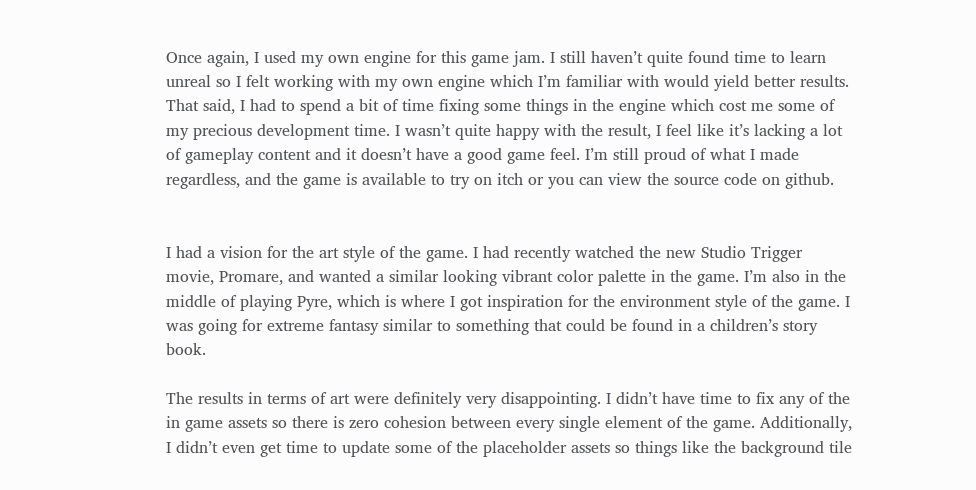Once again, I used my own engine for this game jam. I still haven’t quite found time to learn unreal so I felt working with my own engine which I’m familiar with would yield better results. That said, I had to spend a bit of time fixing some things in the engine which cost me some of my precious development time. I wasn’t quite happy with the result, I feel like it’s lacking a lot of gameplay content and it doesn’t have a good game feel. I’m still proud of what I made regardless, and the game is available to try on itch or you can view the source code on github.


I had a vision for the art style of the game. I had recently watched the new Studio Trigger movie, Promare, and wanted a similar looking vibrant color palette in the game. I’m also in the middle of playing Pyre, which is where I got inspiration for the environment style of the game. I was going for extreme fantasy similar to something that could be found in a children’s story book.

The results in terms of art were definitely very disappointing. I didn’t have time to fix any of the in game assets so there is zero cohesion between every single element of the game. Additionally, I didn’t even get time to update some of the placeholder assets so things like the background tile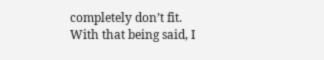completely don’t fit. With that being said, I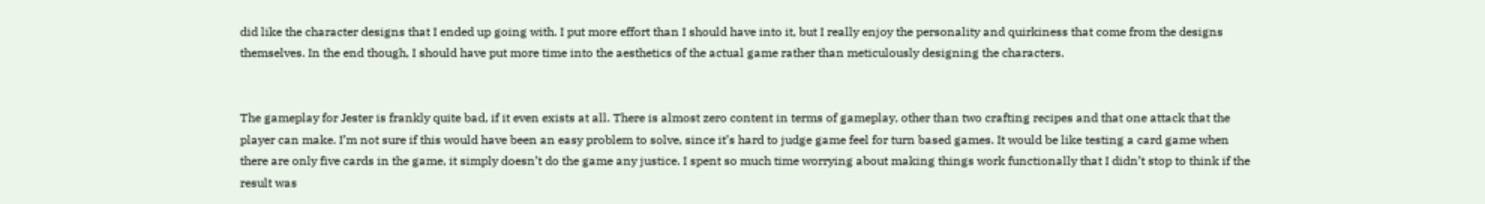did like the character designs that I ended up going with. I put more effort than I should have into it, but I really enjoy the personality and quirkiness that come from the designs themselves. In the end though, I should have put more time into the aesthetics of the actual game rather than meticulously designing the characters.


The gameplay for Jester is frankly quite bad, if it even exists at all. There is almost zero content in terms of gameplay, other than two crafting recipes and that one attack that the player can make. I’m not sure if this would have been an easy problem to solve, since it’s hard to judge game feel for turn based games. It would be like testing a card game when there are only five cards in the game, it simply doesn’t do the game any justice. I spent so much time worrying about making things work functionally that I didn’t stop to think if the result was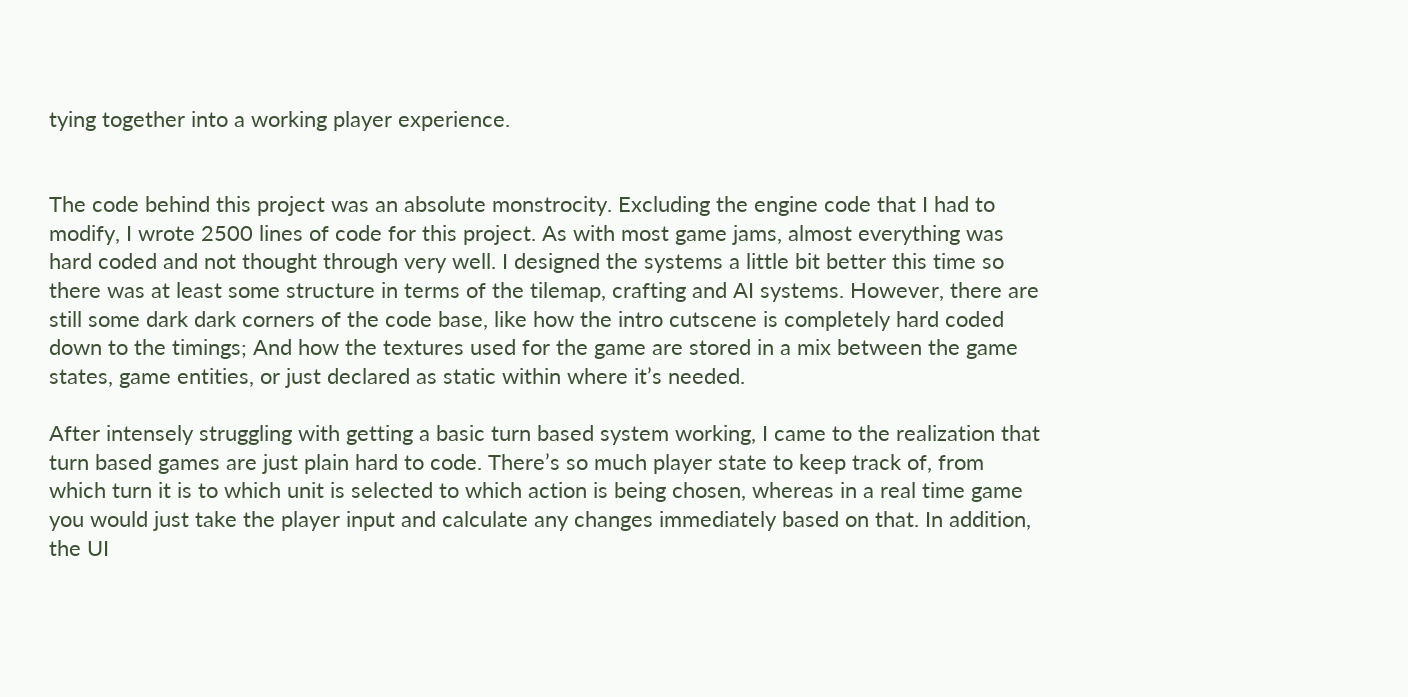tying together into a working player experience.


The code behind this project was an absolute monstrocity. Excluding the engine code that I had to modify, I wrote 2500 lines of code for this project. As with most game jams, almost everything was hard coded and not thought through very well. I designed the systems a little bit better this time so there was at least some structure in terms of the tilemap, crafting and AI systems. However, there are still some dark dark corners of the code base, like how the intro cutscene is completely hard coded down to the timings; And how the textures used for the game are stored in a mix between the game states, game entities, or just declared as static within where it’s needed.

After intensely struggling with getting a basic turn based system working, I came to the realization that turn based games are just plain hard to code. There’s so much player state to keep track of, from which turn it is to which unit is selected to which action is being chosen, whereas in a real time game you would just take the player input and calculate any changes immediately based on that. In addition, the UI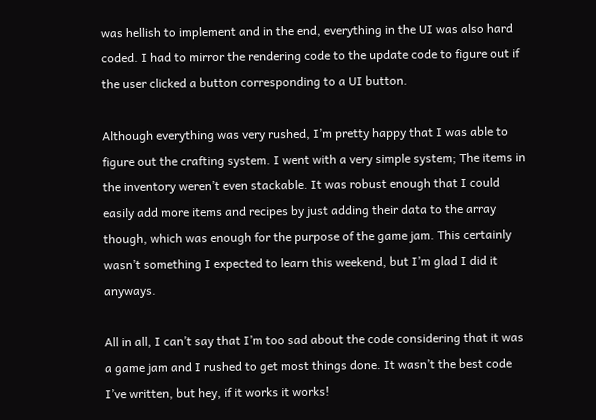was hellish to implement and in the end, everything in the UI was also hard coded. I had to mirror the rendering code to the update code to figure out if the user clicked a button corresponding to a UI button.

Although everything was very rushed, I’m pretty happy that I was able to figure out the crafting system. I went with a very simple system; The items in the inventory weren’t even stackable. It was robust enough that I could easily add more items and recipes by just adding their data to the array though, which was enough for the purpose of the game jam. This certainly wasn’t something I expected to learn this weekend, but I’m glad I did it anyways.

All in all, I can’t say that I’m too sad about the code considering that it was a game jam and I rushed to get most things done. It wasn’t the best code I’ve written, but hey, if it works it works!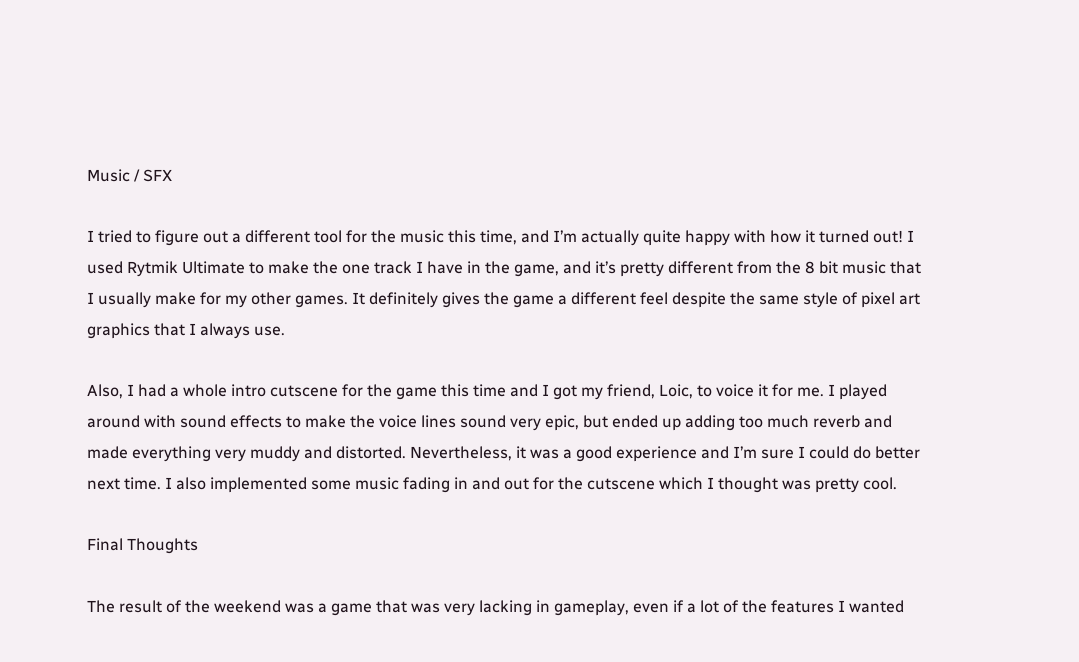Music / SFX

I tried to figure out a different tool for the music this time, and I’m actually quite happy with how it turned out! I used Rytmik Ultimate to make the one track I have in the game, and it’s pretty different from the 8 bit music that I usually make for my other games. It definitely gives the game a different feel despite the same style of pixel art graphics that I always use.

Also, I had a whole intro cutscene for the game this time and I got my friend, Loic, to voice it for me. I played around with sound effects to make the voice lines sound very epic, but ended up adding too much reverb and made everything very muddy and distorted. Nevertheless, it was a good experience and I’m sure I could do better next time. I also implemented some music fading in and out for the cutscene which I thought was pretty cool.

Final Thoughts

The result of the weekend was a game that was very lacking in gameplay, even if a lot of the features I wanted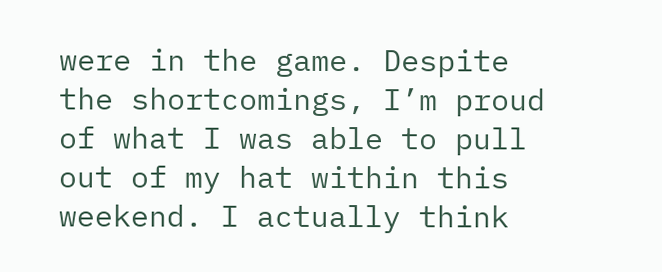were in the game. Despite the shortcomings, I’m proud of what I was able to pull out of my hat within this weekend. I actually think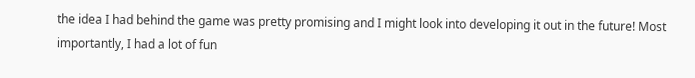the idea I had behind the game was pretty promising and I might look into developing it out in the future! Most importantly, I had a lot of fun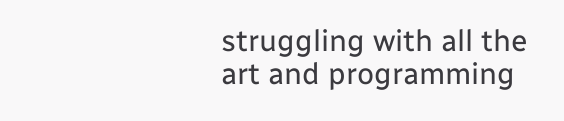struggling with all the art and programming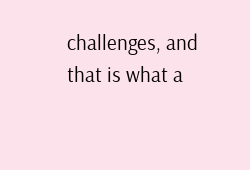challenges, and that is what a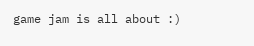game jam is all about :)